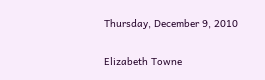Thursday, December 9, 2010

Elizabeth Towne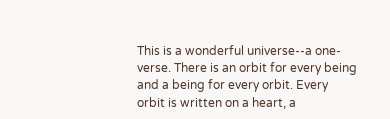This is a wonderful universe--a one-verse. There is an orbit for every being and a being for every orbit. Every orbit is written on a heart, a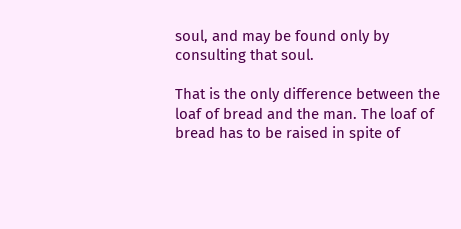soul, and may be found only by consulting that soul.

That is the only difference between the loaf of bread and the man. The loaf of bread has to be raised in spite of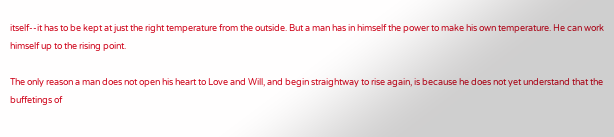itself--it has to be kept at just the right temperature from the outside. But a man has in himself the power to make his own temperature. He can work himself up to the rising point.

The only reason a man does not open his heart to Love and Will, and begin straightway to rise again, is because he does not yet understand that the buffetings of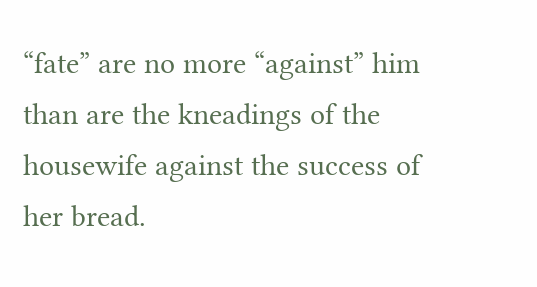“fate” are no more “against” him than are the kneadings of the housewife against the success of her bread.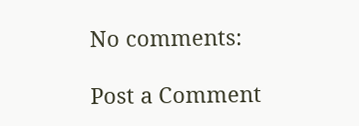No comments:

Post a Comment